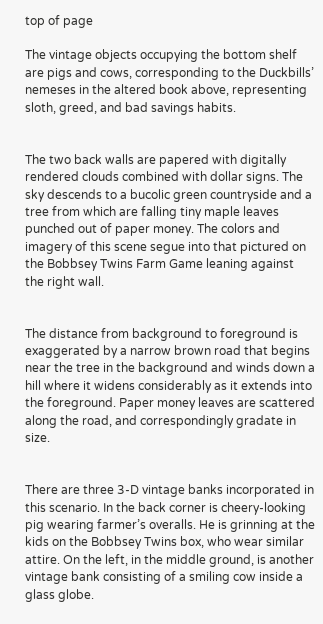top of page

The vintage objects occupying the bottom shelf are pigs and cows, corresponding to the Duckbills’ nemeses in the altered book above, representing sloth, greed, and bad savings habits.


The two back walls are papered with digitally rendered clouds combined with dollar signs. The sky descends to a bucolic green countryside and a tree from which are falling tiny maple leaves punched out of paper money. The colors and imagery of this scene segue into that pictured on the Bobbsey Twins Farm Game leaning against the right wall.


The distance from background to foreground is exaggerated by a narrow brown road that begins near the tree in the background and winds down a hill where it widens considerably as it extends into the foreground. Paper money leaves are scattered along the road, and correspondingly gradate in size.


There are three 3-D vintage banks incorporated in this scenario. In the back corner is cheery-looking pig wearing farmer’s overalls. He is grinning at the kids on the Bobbsey Twins box, who wear similar attire. On the left, in the middle ground, is another vintage bank consisting of a smiling cow inside a glass globe.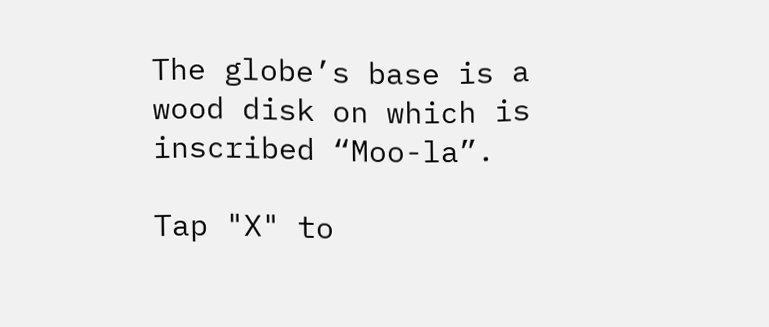The globe’s base is a wood disk on which is inscribed “Moo-la”.

Tap "X" to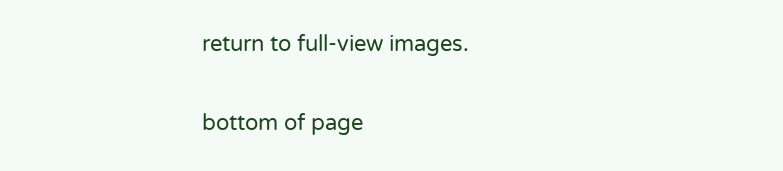return to full-view images.

bottom of page